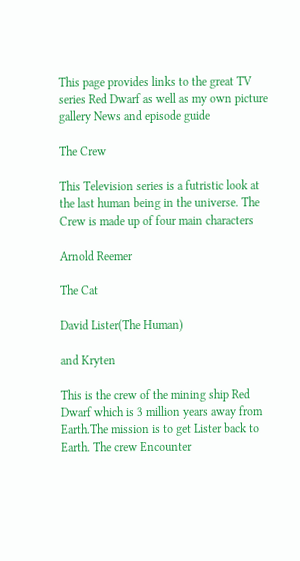This page provides links to the great TV series Red Dwarf as well as my own picture gallery News and episode guide

The Crew

This Television series is a futristic look at the last human being in the universe. The Crew is made up of four main characters

Arnold Reemer

The Cat

David Lister(The Human)

and Kryten

This is the crew of the mining ship Red Dwarf which is 3 million years away from Earth.The mission is to get Lister back to Earth. The crew Encounter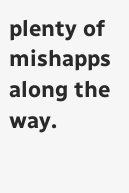plenty of mishapps along the way.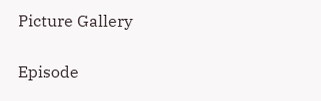Picture Gallery

Episode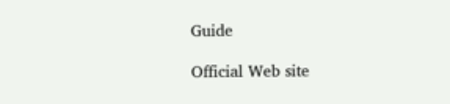Guide

Official Web site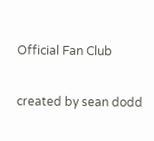Official Fan Club

created by sean dodd